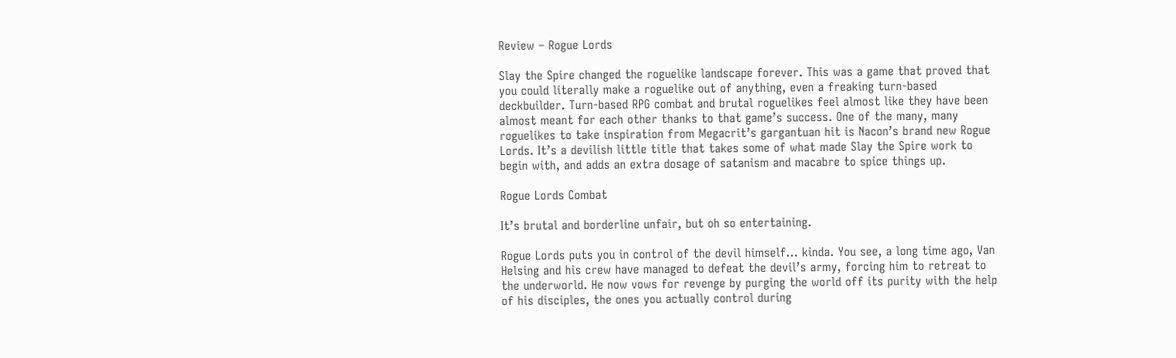Review – Rogue Lords

Slay the Spire changed the roguelike landscape forever. This was a game that proved that you could literally make a roguelike out of anything, even a freaking turn-based deckbuilder. Turn-based RPG combat and brutal roguelikes feel almost like they have been almost meant for each other thanks to that game’s success. One of the many, many roguelikes to take inspiration from Megacrit’s gargantuan hit is Nacon’s brand new Rogue Lords. It’s a devilish little title that takes some of what made Slay the Spire work to begin with, and adds an extra dosage of satanism and macabre to spice things up.

Rogue Lords Combat

It’s brutal and borderline unfair, but oh so entertaining.

Rogue Lords puts you in control of the devil himself… kinda. You see, a long time ago, Van Helsing and his crew have managed to defeat the devil’s army, forcing him to retreat to the underworld. He now vows for revenge by purging the world off its purity with the help of his disciples, the ones you actually control during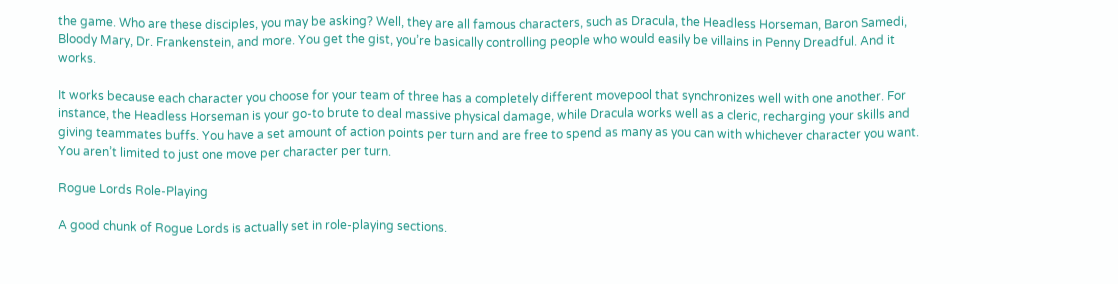the game. Who are these disciples, you may be asking? Well, they are all famous characters, such as Dracula, the Headless Horseman, Baron Samedi, Bloody Mary, Dr. Frankenstein, and more. You get the gist, you’re basically controlling people who would easily be villains in Penny Dreadful. And it works.

It works because each character you choose for your team of three has a completely different movepool that synchronizes well with one another. For instance, the Headless Horseman is your go-to brute to deal massive physical damage, while Dracula works well as a cleric, recharging your skills and giving teammates buffs. You have a set amount of action points per turn and are free to spend as many as you can with whichever character you want. You aren’t limited to just one move per character per turn.

Rogue Lords Role-Playing

A good chunk of Rogue Lords is actually set in role-playing sections.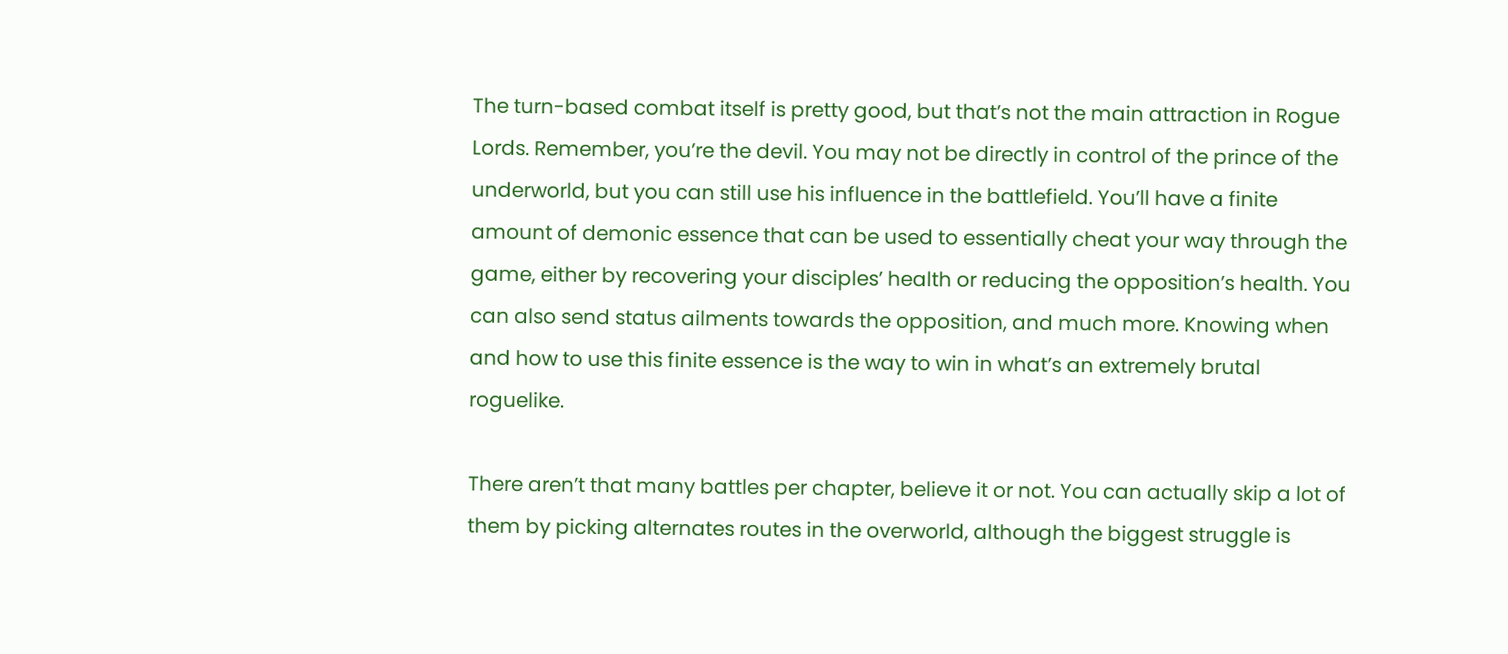The turn-based combat itself is pretty good, but that’s not the main attraction in Rogue Lords. Remember, you’re the devil. You may not be directly in control of the prince of the underworld, but you can still use his influence in the battlefield. You’ll have a finite amount of demonic essence that can be used to essentially cheat your way through the game, either by recovering your disciples’ health or reducing the opposition’s health. You can also send status ailments towards the opposition, and much more. Knowing when and how to use this finite essence is the way to win in what’s an extremely brutal roguelike.

There aren’t that many battles per chapter, believe it or not. You can actually skip a lot of them by picking alternates routes in the overworld, although the biggest struggle is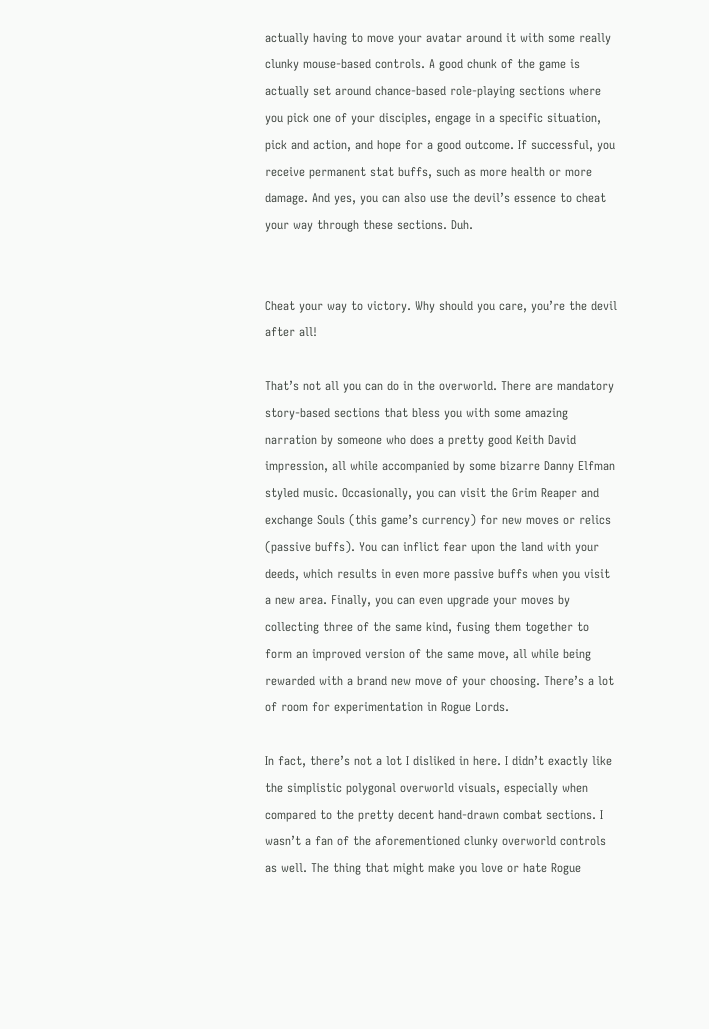actually having to move your avatar around it with some really clunky mouse-based controls. A good chunk of the game is actually set around chance-based role-playing sections where you pick one of your disciples, engage in a specific situation, pick and action, and hope for a good outcome. If successful, you receive permanent stat buffs, such as more health or more damage. And yes, you can also use the devil’s essence to cheat your way through these sections. Duh.


Cheat your way to victory. Why should you care, you’re the devil after all!

That’s not all you can do in the overworld. There are mandatory story-based sections that bless you with some amazing narration by someone who does a pretty good Keith David impression, all while accompanied by some bizarre Danny Elfman styled music. Occasionally, you can visit the Grim Reaper and exchange Souls (this game’s currency) for new moves or relics (passive buffs). You can inflict fear upon the land with your deeds, which results in even more passive buffs when you visit a new area. Finally, you can even upgrade your moves by collecting three of the same kind, fusing them together to form an improved version of the same move, all while being rewarded with a brand new move of your choosing. There’s a lot of room for experimentation in Rogue Lords.

In fact, there’s not a lot I disliked in here. I didn’t exactly like the simplistic polygonal overworld visuals, especially when compared to the pretty decent hand-drawn combat sections. I wasn’t a fan of the aforementioned clunky overworld controls as well. The thing that might make you love or hate Rogue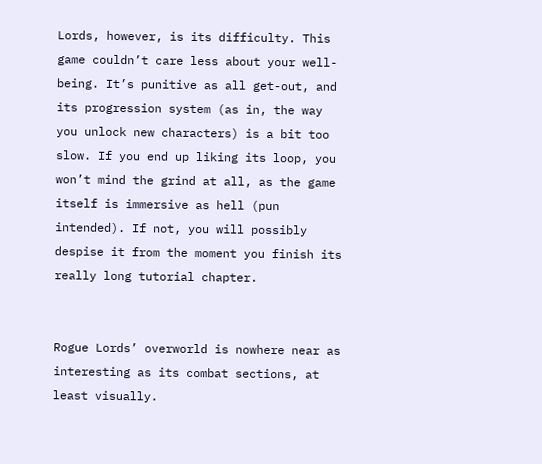Lords, however, is its difficulty. This game couldn’t care less about your well-being. It’s punitive as all get-out, and its progression system (as in, the way you unlock new characters) is a bit too slow. If you end up liking its loop, you won’t mind the grind at all, as the game itself is immersive as hell (pun intended). If not, you will possibly despise it from the moment you finish its really long tutorial chapter.


Rogue Lords’ overworld is nowhere near as interesting as its combat sections, at least visually.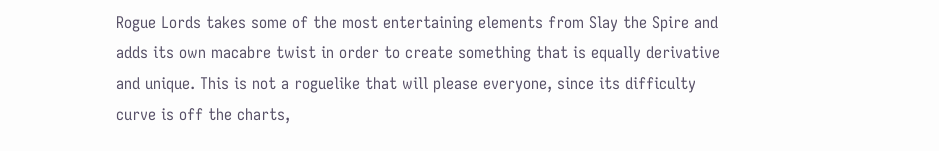Rogue Lords takes some of the most entertaining elements from Slay the Spire and adds its own macabre twist in order to create something that is equally derivative and unique. This is not a roguelike that will please everyone, since its difficulty curve is off the charts,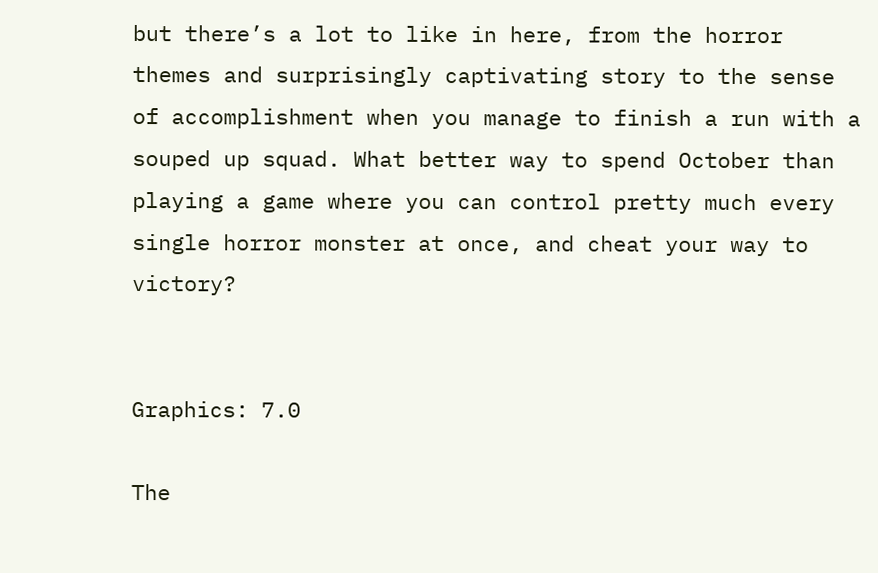but there’s a lot to like in here, from the horror themes and surprisingly captivating story to the sense of accomplishment when you manage to finish a run with a souped up squad. What better way to spend October than playing a game where you can control pretty much every single horror monster at once, and cheat your way to victory?


Graphics: 7.0

The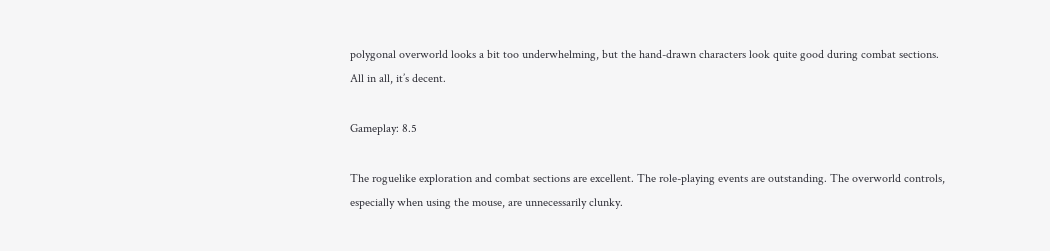polygonal overworld looks a bit too underwhelming, but the hand-drawn characters look quite good during combat sections. All in all, it’s decent.

Gameplay: 8.5

The roguelike exploration and combat sections are excellent. The role-playing events are outstanding. The overworld controls, especially when using the mouse, are unnecessarily clunky.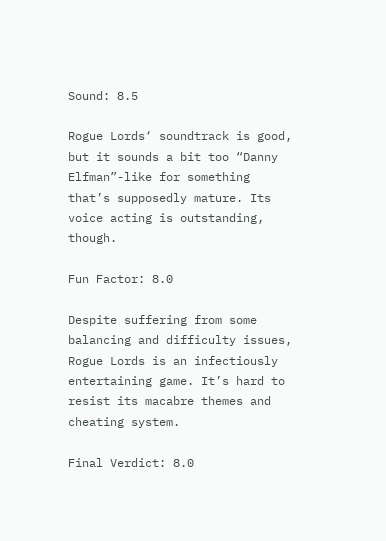Sound: 8.5

Rogue Lords‘ soundtrack is good, but it sounds a bit too “Danny Elfman”-like for something that’s supposedly mature. Its voice acting is outstanding, though.

Fun Factor: 8.0

Despite suffering from some balancing and difficulty issues, Rogue Lords is an infectiously entertaining game. It’s hard to resist its macabre themes and cheating system.

Final Verdict: 8.0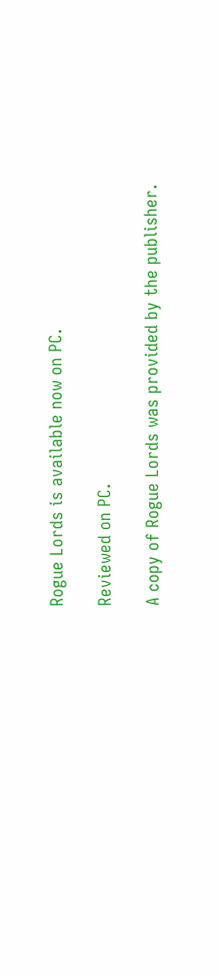Rogue Lords is available now on PC.

Reviewed on PC.

A copy of Rogue Lords was provided by the publisher.